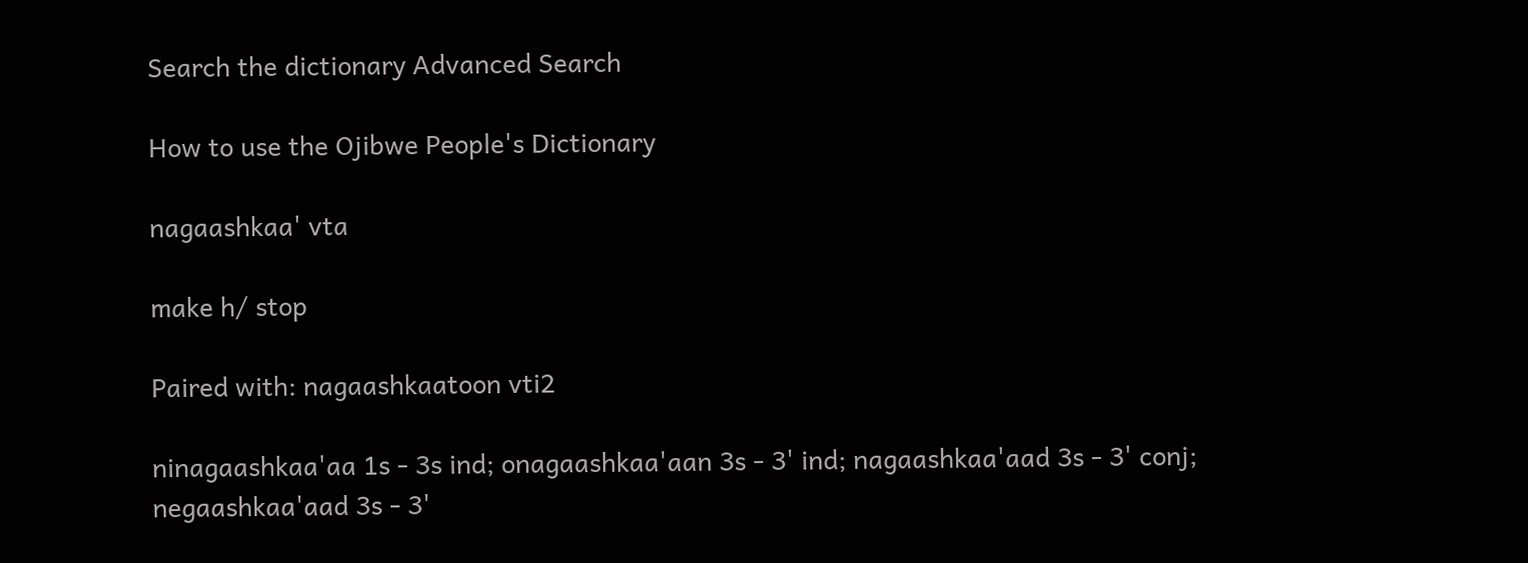Search the dictionary Advanced Search

How to use the Ojibwe People's Dictionary

nagaashkaa' vta

make h/ stop

Paired with: nagaashkaatoon vti2

ninagaashkaa'aa 1s - 3s ind; onagaashkaa'aan 3s - 3' ind; nagaashkaa'aad 3s - 3' conj; negaashkaa'aad 3s - 3'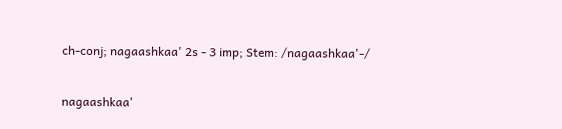ch-conj; nagaashkaa' 2s - 3 imp; Stem: /nagaashkaa'-/

nagaashkaa'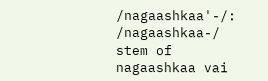/nagaashkaa'-/: /nagaashkaa-/ stem of nagaashkaa vai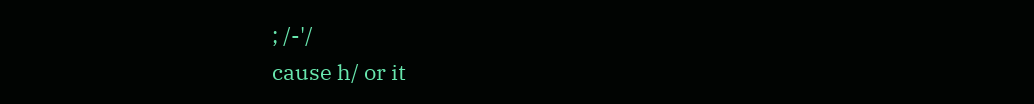; /-'/
cause h/ or it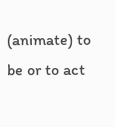(animate) to be or to act